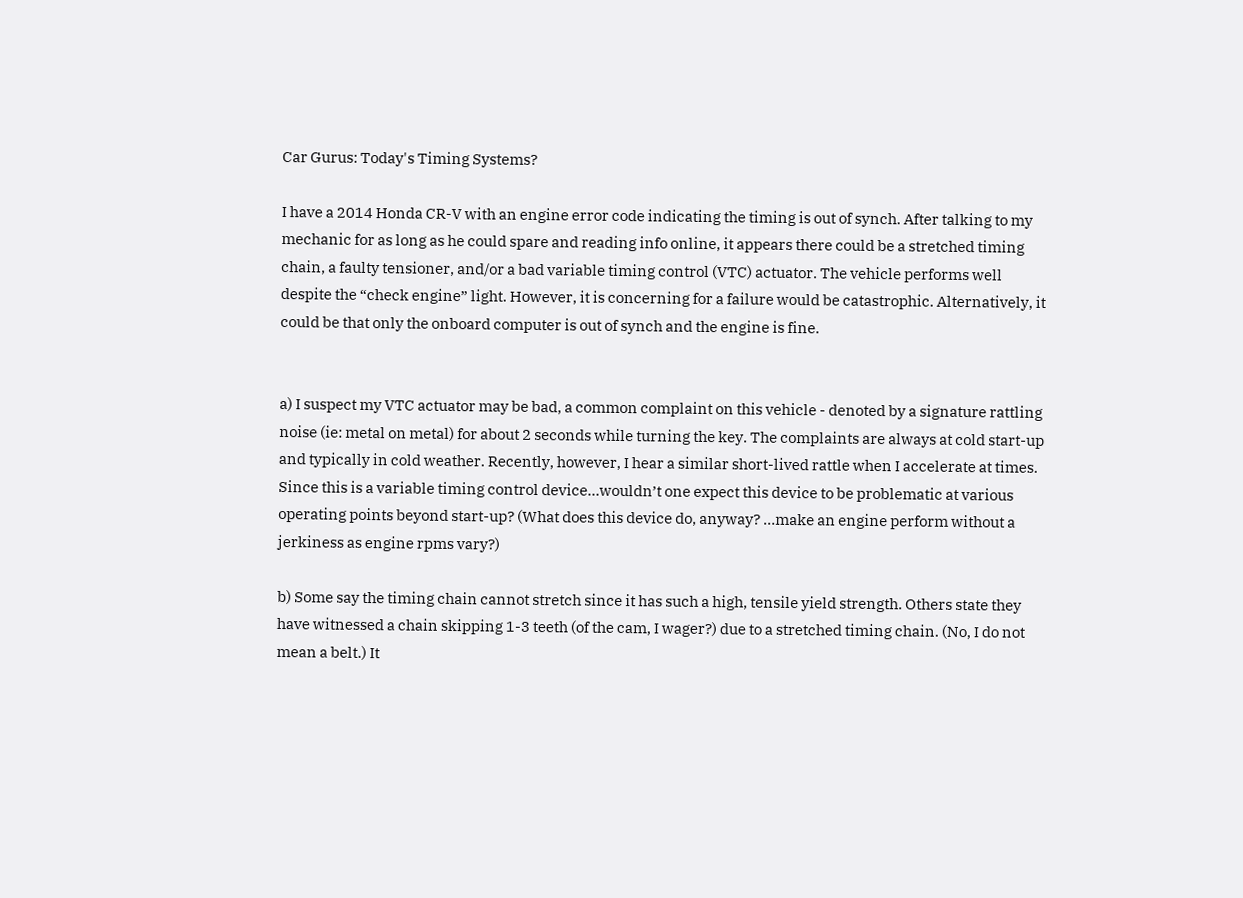Car Gurus: Today's Timing Systems?

I have a 2014 Honda CR-V with an engine error code indicating the timing is out of synch. After talking to my mechanic for as long as he could spare and reading info online, it appears there could be a stretched timing chain, a faulty tensioner, and/or a bad variable timing control (VTC) actuator. The vehicle performs well despite the “check engine” light. However, it is concerning for a failure would be catastrophic. Alternatively, it could be that only the onboard computer is out of synch and the engine is fine.


a) I suspect my VTC actuator may be bad, a common complaint on this vehicle - denoted by a signature rattling noise (ie: metal on metal) for about 2 seconds while turning the key. The complaints are always at cold start-up and typically in cold weather. Recently, however, I hear a similar short-lived rattle when I accelerate at times. Since this is a variable timing control device…wouldn’t one expect this device to be problematic at various operating points beyond start-up? (What does this device do, anyway? …make an engine perform without a jerkiness as engine rpms vary?)

b) Some say the timing chain cannot stretch since it has such a high, tensile yield strength. Others state they have witnessed a chain skipping 1-3 teeth (of the cam, I wager?) due to a stretched timing chain. (No, I do not mean a belt.) It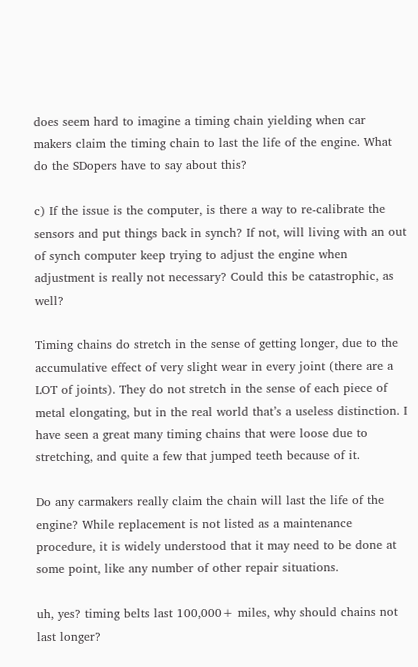does seem hard to imagine a timing chain yielding when car makers claim the timing chain to last the life of the engine. What do the SDopers have to say about this?

c) If the issue is the computer, is there a way to re-calibrate the sensors and put things back in synch? If not, will living with an out of synch computer keep trying to adjust the engine when adjustment is really not necessary? Could this be catastrophic, as well?

Timing chains do stretch in the sense of getting longer, due to the accumulative effect of very slight wear in every joint (there are a LOT of joints). They do not stretch in the sense of each piece of metal elongating, but in the real world that’s a useless distinction. I have seen a great many timing chains that were loose due to stretching, and quite a few that jumped teeth because of it.

Do any carmakers really claim the chain will last the life of the engine? While replacement is not listed as a maintenance procedure, it is widely understood that it may need to be done at some point, like any number of other repair situations.

uh, yes? timing belts last 100,000+ miles, why should chains not last longer?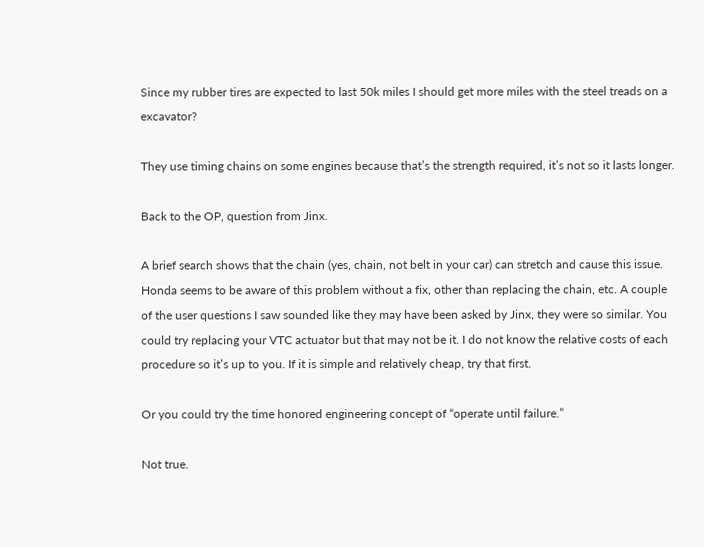Since my rubber tires are expected to last 50k miles I should get more miles with the steel treads on a excavator?

They use timing chains on some engines because that’s the strength required, it’s not so it lasts longer.

Back to the OP, question from Jinx.

A brief search shows that the chain (yes, chain, not belt in your car) can stretch and cause this issue. Honda seems to be aware of this problem without a fix, other than replacing the chain, etc. A couple of the user questions I saw sounded like they may have been asked by Jinx, they were so similar. You could try replacing your VTC actuator but that may not be it. I do not know the relative costs of each procedure so it’s up to you. If it is simple and relatively cheap, try that first.

Or you could try the time honored engineering concept of “operate until failure.”

Not true.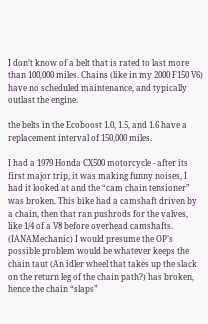I don’t know of a belt that is rated to last more than 100,000 miles. Chains (like in my 2000 F150 V6) have no scheduled maintenance, and typically outlast the engine.

the belts in the Ecoboost 1.0, 1.5, and 1.6 have a replacement interval of 150,000 miles.

I had a 1979 Honda CX500 motorcycle - after its first major trip, it was making funny noises, I had it looked at and the “cam chain tensioner” was broken. This bike had a camshaft driven by a chain, then that ran pushrods for the valves, like 1/4 of a V8 before overhead camshafts. (IANAMechanic) I would presume the OP’s possible problem would be whatever keeps the chain taut (An idler wheel that takes up the slack on the return leg of the chain path?) has broken, hence the chain “slaps”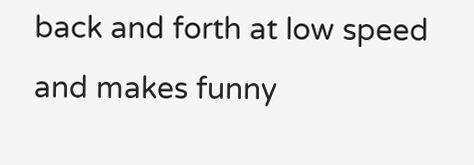back and forth at low speed and makes funny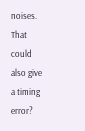noises. That could also give a timing error?